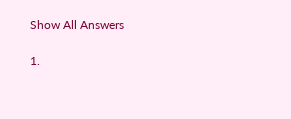Show All Answers

1.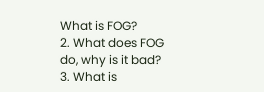What is FOG?
2. What does FOG do, why is it bad?
3. What is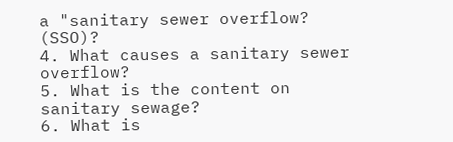a "sanitary sewer overflow? (SSO)?
4. What causes a sanitary sewer overflow?
5. What is the content on sanitary sewage?
6. What is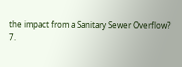the impact from a Sanitary Sewer Overflow?
7.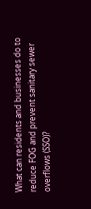What can residents and businesses do to reduce FOG and prevent sanitary sewer overflows (SSO)?